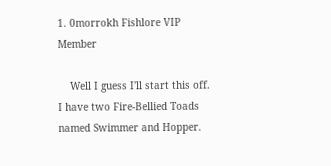1. 0morrokh Fishlore VIP Member

    Well I guess I'll start this off.  I have two Fire-Bellied Toads named Swimmer and Hopper.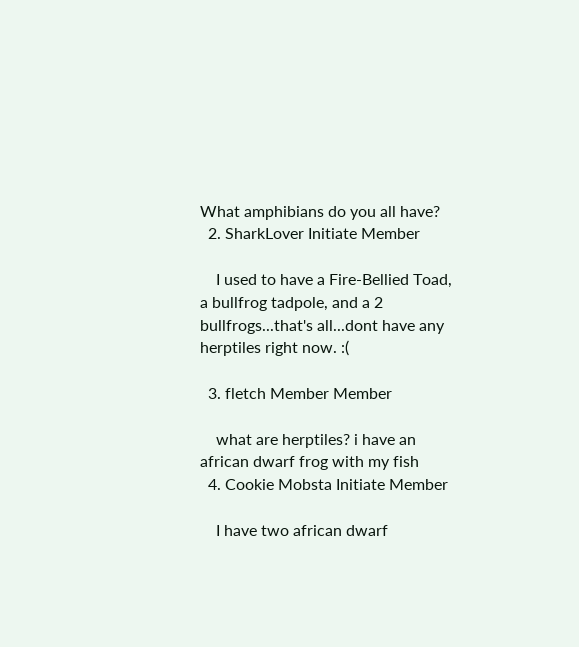What amphibians do you all have?
  2. SharkLover Initiate Member

    I used to have a Fire-Bellied Toad, a bullfrog tadpole, and a 2 bullfrogs...that's all...dont have any herptiles right now. :(

  3. fletch Member Member

    what are herptiles? i have an african dwarf frog with my fish
  4. Cookie Mobsta Initiate Member

    I have two african dwarf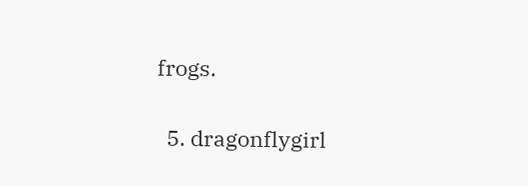frogs.

  5. dragonflygirl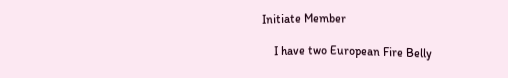Initiate Member

    I have two European Fire Belly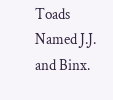Toads Named J.J. and Binx.